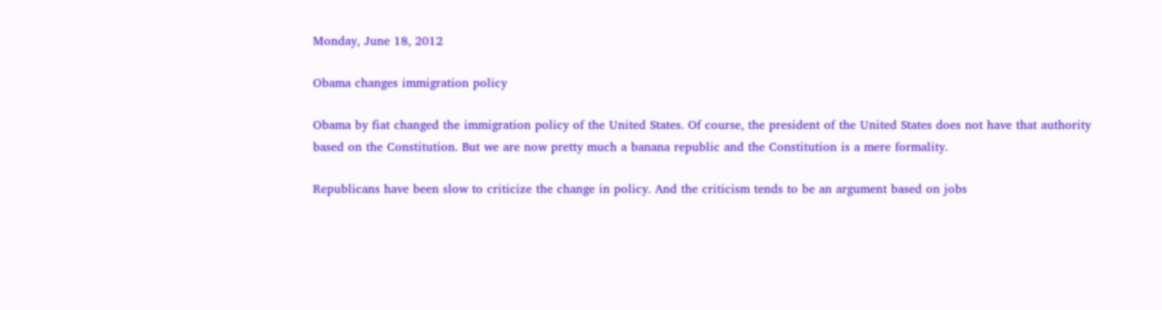Monday, June 18, 2012

Obama changes immigration policy

Obama by fiat changed the immigration policy of the United States. Of course, the president of the United States does not have that authority based on the Constitution. But we are now pretty much a banana republic and the Constitution is a mere formality.

Republicans have been slow to criticize the change in policy. And the criticism tends to be an argument based on jobs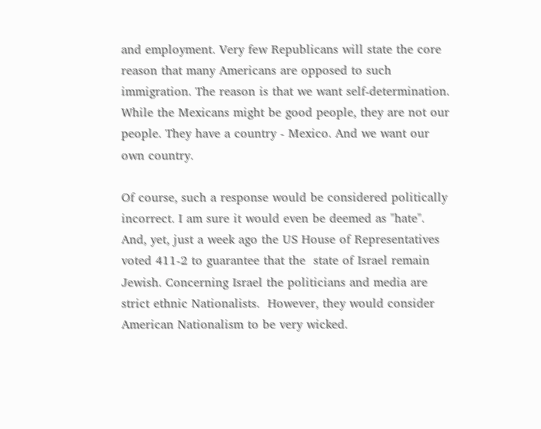and employment. Very few Republicans will state the core reason that many Americans are opposed to such immigration. The reason is that we want self-determination. While the Mexicans might be good people, they are not our people. They have a country - Mexico. And we want our own country.

Of course, such a response would be considered politically incorrect. I am sure it would even be deemed as "hate". And, yet, just a week ago the US House of Representatives voted 411-2 to guarantee that the  state of Israel remain Jewish. Concerning Israel the politicians and media are strict ethnic Nationalists.  However, they would consider American Nationalism to be very wicked.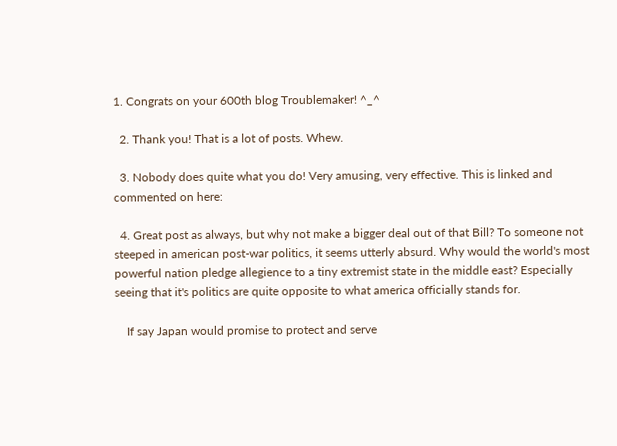1. Congrats on your 600th blog Troublemaker! ^_^

  2. Thank you! That is a lot of posts. Whew.

  3. Nobody does quite what you do! Very amusing, very effective. This is linked and commented on here:

  4. Great post as always, but why not make a bigger deal out of that Bill? To someone not steeped in american post-war politics, it seems utterly absurd. Why would the world's most powerful nation pledge allegience to a tiny extremist state in the middle east? Especially seeing that it's politics are quite opposite to what america officially stands for.

    If say Japan would promise to protect and serve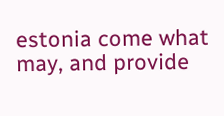estonia come what may, and provide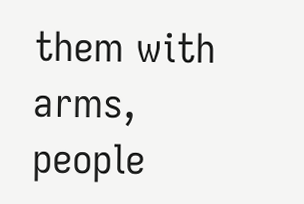them with arms, people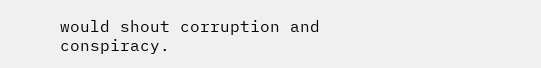would shout corruption and conspiracy.